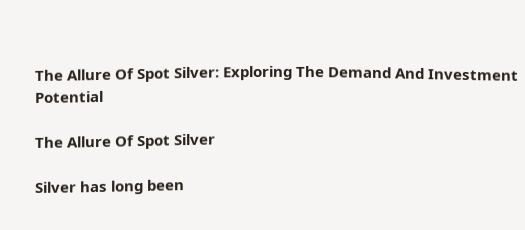The Allure Of Spot Silver: Exploring The Demand And Investment Potential

The Allure Of Spot Silver

Silver has long been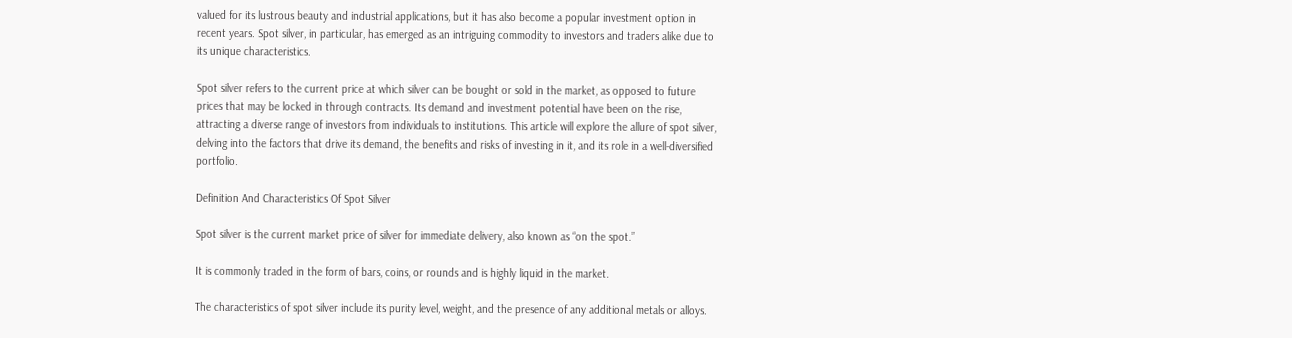valued for its lustrous beauty and industrial applications, but it has also become a popular investment option in recent years. Spot silver, in particular, has emerged as an intriguing commodity to investors and traders alike due to its unique characteristics.

Spot silver refers to the current price at which silver can be bought or sold in the market, as opposed to future prices that may be locked in through contracts. Its demand and investment potential have been on the rise, attracting a diverse range of investors from individuals to institutions. This article will explore the allure of spot silver, delving into the factors that drive its demand, the benefits and risks of investing in it, and its role in a well-diversified portfolio.

Definition And Characteristics Of Spot Silver

Spot silver is the current market price of silver for immediate delivery, also known as “on the spot.”

It is commonly traded in the form of bars, coins, or rounds and is highly liquid in the market.

The characteristics of spot silver include its purity level, weight, and the presence of any additional metals or alloys.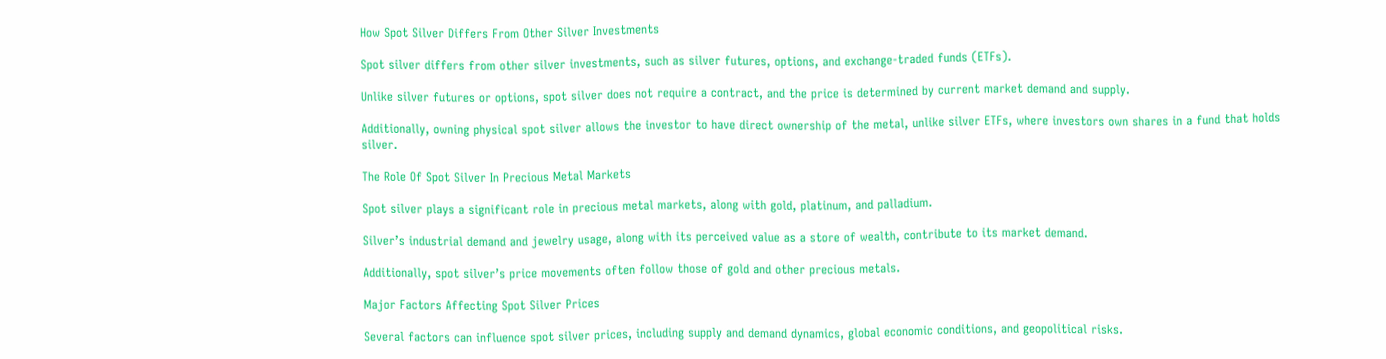How Spot Silver Differs From Other Silver Investments

Spot silver differs from other silver investments, such as silver futures, options, and exchange-traded funds (ETFs).

Unlike silver futures or options, spot silver does not require a contract, and the price is determined by current market demand and supply.

Additionally, owning physical spot silver allows the investor to have direct ownership of the metal, unlike silver ETFs, where investors own shares in a fund that holds silver.

The Role Of Spot Silver In Precious Metal Markets

Spot silver plays a significant role in precious metal markets, along with gold, platinum, and palladium.

Silver’s industrial demand and jewelry usage, along with its perceived value as a store of wealth, contribute to its market demand.

Additionally, spot silver’s price movements often follow those of gold and other precious metals.

Major Factors Affecting Spot Silver Prices

Several factors can influence spot silver prices, including supply and demand dynamics, global economic conditions, and geopolitical risks.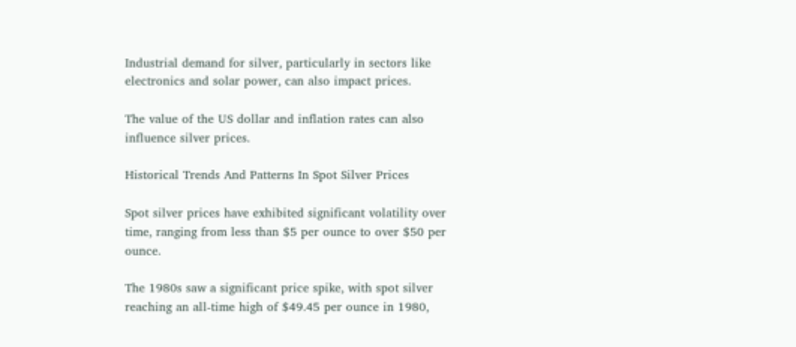Industrial demand for silver, particularly in sectors like electronics and solar power, can also impact prices.

The value of the US dollar and inflation rates can also influence silver prices.

Historical Trends And Patterns In Spot Silver Prices

Spot silver prices have exhibited significant volatility over time, ranging from less than $5 per ounce to over $50 per ounce.

The 1980s saw a significant price spike, with spot silver reaching an all-time high of $49.45 per ounce in 1980,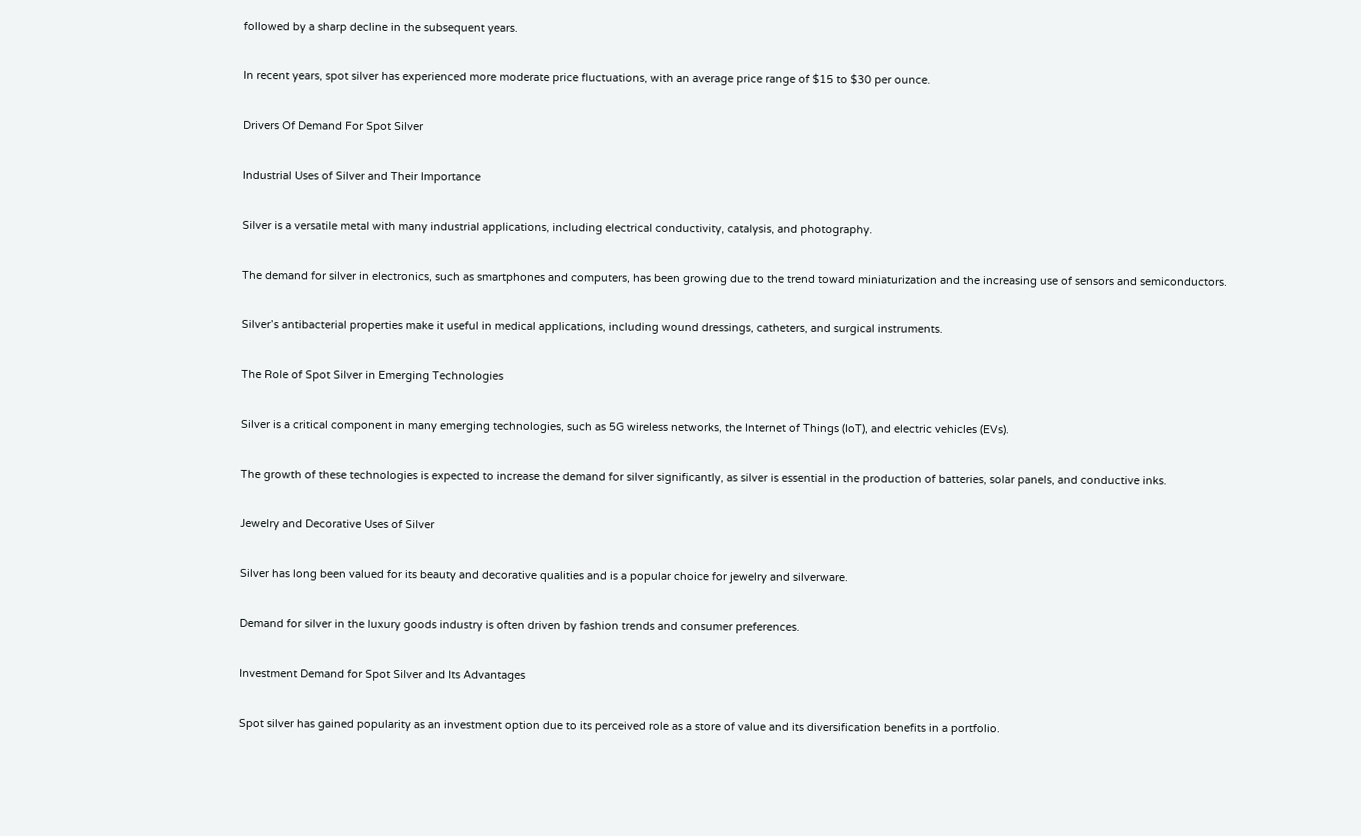followed by a sharp decline in the subsequent years.

In recent years, spot silver has experienced more moderate price fluctuations, with an average price range of $15 to $30 per ounce.

Drivers Of Demand For Spot Silver

Industrial Uses of Silver and Their Importance

Silver is a versatile metal with many industrial applications, including electrical conductivity, catalysis, and photography.

The demand for silver in electronics, such as smartphones and computers, has been growing due to the trend toward miniaturization and the increasing use of sensors and semiconductors.

Silver’s antibacterial properties make it useful in medical applications, including wound dressings, catheters, and surgical instruments.

The Role of Spot Silver in Emerging Technologies

Silver is a critical component in many emerging technologies, such as 5G wireless networks, the Internet of Things (IoT), and electric vehicles (EVs).

The growth of these technologies is expected to increase the demand for silver significantly, as silver is essential in the production of batteries, solar panels, and conductive inks.

Jewelry and Decorative Uses of Silver

Silver has long been valued for its beauty and decorative qualities and is a popular choice for jewelry and silverware.

Demand for silver in the luxury goods industry is often driven by fashion trends and consumer preferences.

Investment Demand for Spot Silver and Its Advantages

Spot silver has gained popularity as an investment option due to its perceived role as a store of value and its diversification benefits in a portfolio.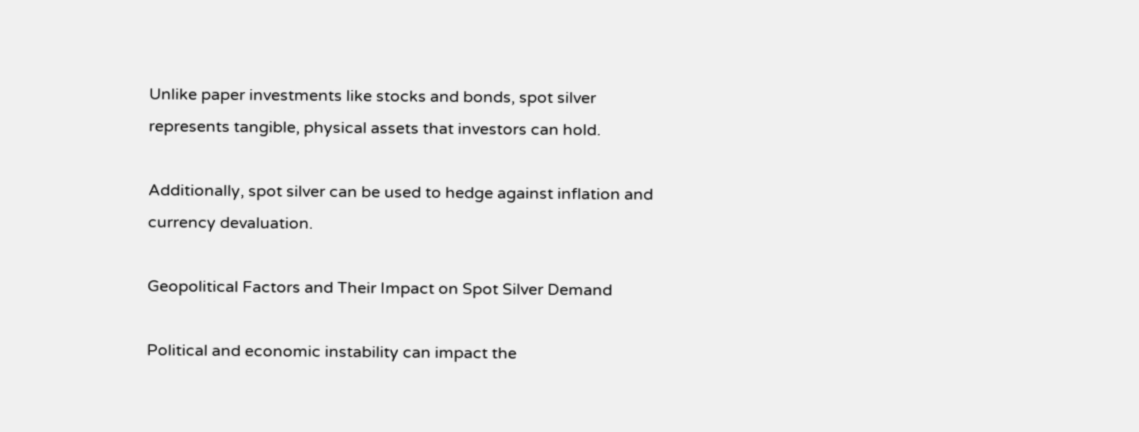Unlike paper investments like stocks and bonds, spot silver represents tangible, physical assets that investors can hold.

Additionally, spot silver can be used to hedge against inflation and currency devaluation.

Geopolitical Factors and Their Impact on Spot Silver Demand

Political and economic instability can impact the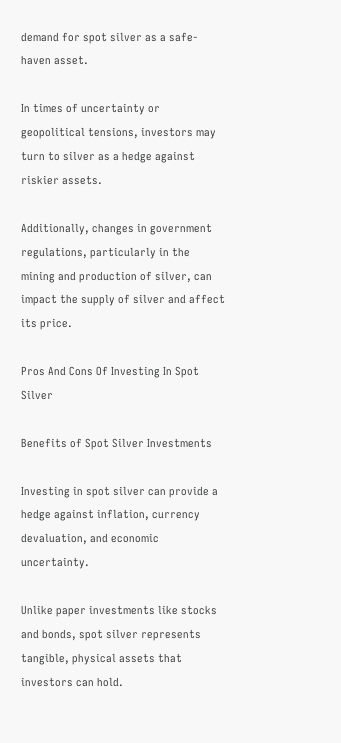demand for spot silver as a safe-haven asset.

In times of uncertainty or geopolitical tensions, investors may turn to silver as a hedge against riskier assets.

Additionally, changes in government regulations, particularly in the mining and production of silver, can impact the supply of silver and affect its price.

Pros And Cons Of Investing In Spot Silver

Benefits of Spot Silver Investments

Investing in spot silver can provide a hedge against inflation, currency devaluation, and economic uncertainty.

Unlike paper investments like stocks and bonds, spot silver represents tangible, physical assets that investors can hold.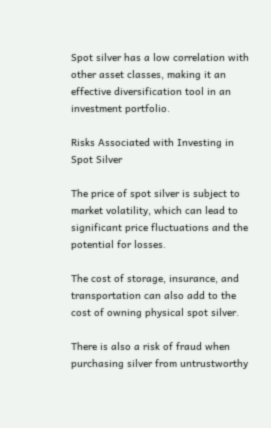Spot silver has a low correlation with other asset classes, making it an effective diversification tool in an investment portfolio.

Risks Associated with Investing in Spot Silver

The price of spot silver is subject to market volatility, which can lead to significant price fluctuations and the potential for losses.

The cost of storage, insurance, and transportation can also add to the cost of owning physical spot silver.

There is also a risk of fraud when purchasing silver from untrustworthy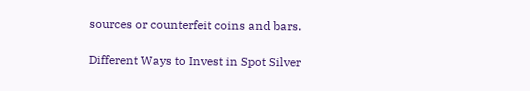sources or counterfeit coins and bars.

Different Ways to Invest in Spot Silver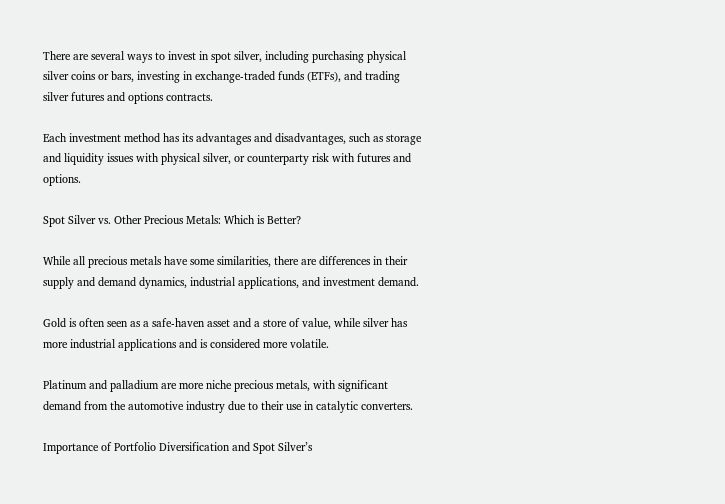There are several ways to invest in spot silver, including purchasing physical silver coins or bars, investing in exchange-traded funds (ETFs), and trading silver futures and options contracts.

Each investment method has its advantages and disadvantages, such as storage and liquidity issues with physical silver, or counterparty risk with futures and options.

Spot Silver vs. Other Precious Metals: Which is Better?

While all precious metals have some similarities, there are differences in their supply and demand dynamics, industrial applications, and investment demand.

Gold is often seen as a safe-haven asset and a store of value, while silver has more industrial applications and is considered more volatile.

Platinum and palladium are more niche precious metals, with significant demand from the automotive industry due to their use in catalytic converters.

Importance of Portfolio Diversification and Spot Silver’s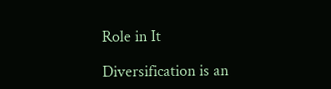Role in It

Diversification is an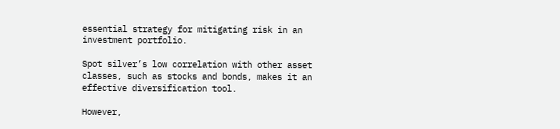essential strategy for mitigating risk in an investment portfolio.

Spot silver’s low correlation with other asset classes, such as stocks and bonds, makes it an effective diversification tool.

However,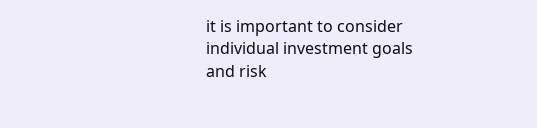it is important to consider individual investment goals and risk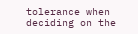tolerance when deciding on the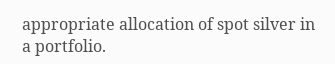appropriate allocation of spot silver in a portfolio.